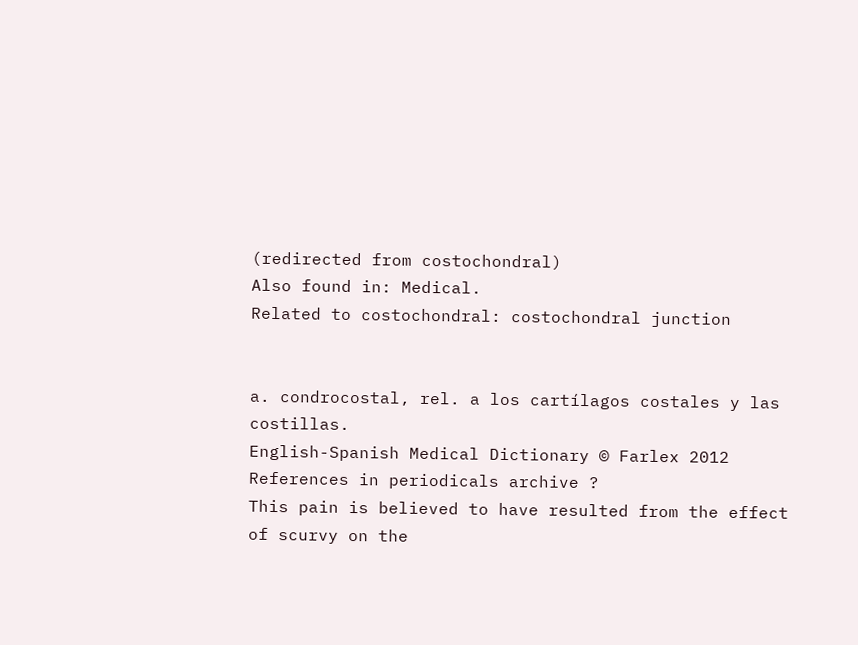(redirected from costochondral)
Also found in: Medical.
Related to costochondral: costochondral junction


a. condrocostal, rel. a los cartílagos costales y las costillas.
English-Spanish Medical Dictionary © Farlex 2012
References in periodicals archive ?
This pain is believed to have resulted from the effect of scurvy on the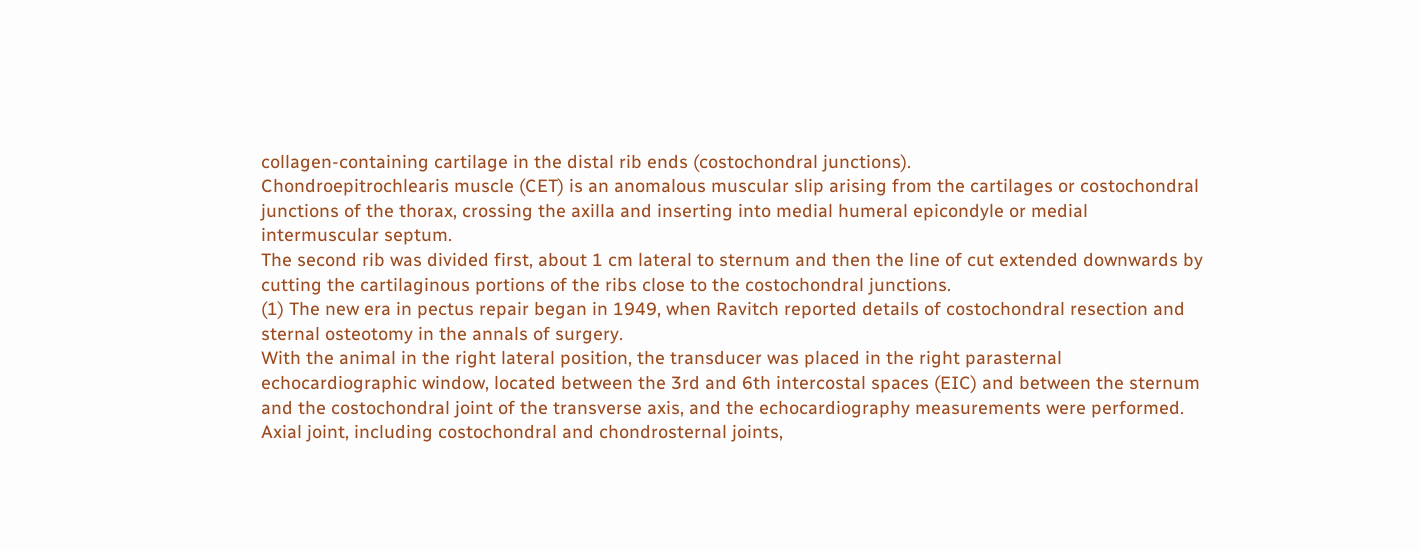collagen-containing cartilage in the distal rib ends (costochondral junctions).
Chondroepitrochlearis muscle (CET) is an anomalous muscular slip arising from the cartilages or costochondral junctions of the thorax, crossing the axilla and inserting into medial humeral epicondyle or medial intermuscular septum.
The second rib was divided first, about 1 cm lateral to sternum and then the line of cut extended downwards by cutting the cartilaginous portions of the ribs close to the costochondral junctions.
(1) The new era in pectus repair began in 1949, when Ravitch reported details of costochondral resection and sternal osteotomy in the annals of surgery.
With the animal in the right lateral position, the transducer was placed in the right parasternal echocardiographic window, located between the 3rd and 6th intercostal spaces (EIC) and between the sternum and the costochondral joint of the transverse axis, and the echocardiography measurements were performed.
Axial joint, including costochondral and chondrosternal joints,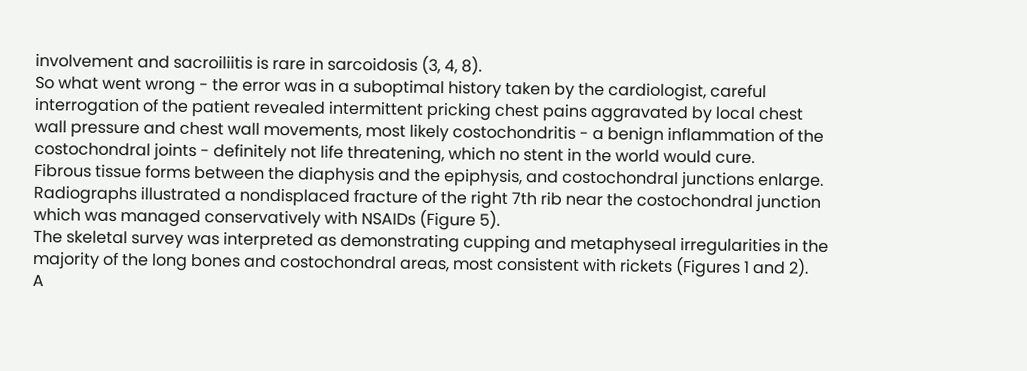involvement and sacroiliitis is rare in sarcoidosis (3, 4, 8).
So what went wrong - the error was in a suboptimal history taken by the cardiologist, careful interrogation of the patient revealed intermittent pricking chest pains aggravated by local chest wall pressure and chest wall movements, most likely costochondritis - a benign inflammation of the costochondral joints - definitely not life threatening, which no stent in the world would cure.
Fibrous tissue forms between the diaphysis and the epiphysis, and costochondral junctions enlarge.
Radiographs illustrated a nondisplaced fracture of the right 7th rib near the costochondral junction which was managed conservatively with NSAIDs (Figure 5).
The skeletal survey was interpreted as demonstrating cupping and metaphyseal irregularities in the majority of the long bones and costochondral areas, most consistent with rickets (Figures 1 and 2).
A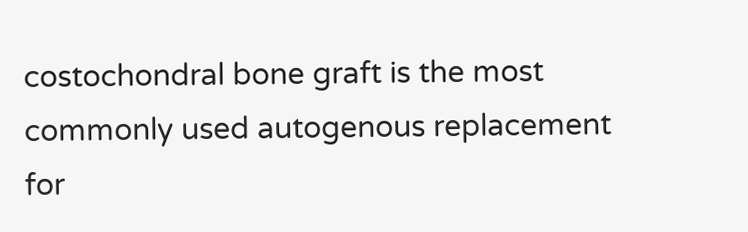costochondral bone graft is the most commonly used autogenous replacement for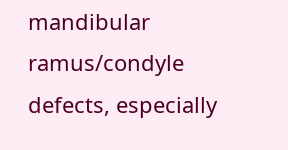mandibular ramus/condyle defects, especially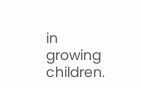in growing children.